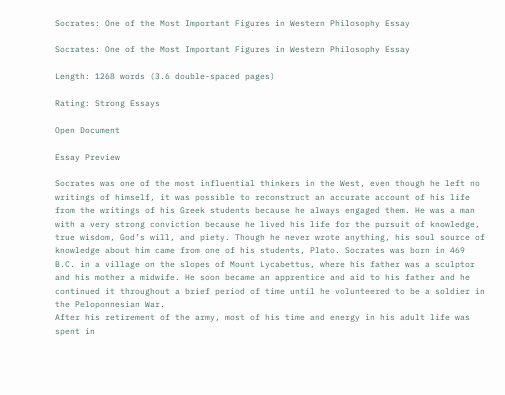Socrates: One of the Most Important Figures in Western Philosophy Essay

Socrates: One of the Most Important Figures in Western Philosophy Essay

Length: 1268 words (3.6 double-spaced pages)

Rating: Strong Essays

Open Document

Essay Preview

Socrates was one of the most influential thinkers in the West, even though he left no writings of himself, it was possible to reconstruct an accurate account of his life from the writings of his Greek students because he always engaged them. He was a man with a very strong conviction because he lived his life for the pursuit of knowledge, true wisdom, God’s will, and piety. Though he never wrote anything, his soul source of knowledge about him came from one of his students, Plato. Socrates was born in 469 B.C. in a village on the slopes of Mount Lycabettus, where his father was a sculptor and his mother a midwife. He soon became an apprentice and aid to his father and he continued it throughout a brief period of time until he volunteered to be a soldier in the Peloponnesian War.
After his retirement of the army, most of his time and energy in his adult life was spent in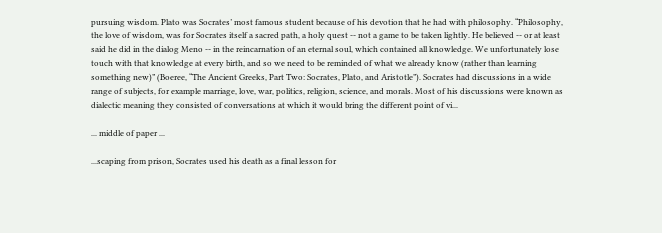pursuing wisdom. Plato was Socrates’ most famous student because of his devotion that he had with philosophy. “Philosophy, the love of wisdom, was for Socrates itself a sacred path, a holy quest -- not a game to be taken lightly. He believed -- or at least said he did in the dialog Meno -- in the reincarnation of an eternal soul, which contained all knowledge. We unfortunately lose touch with that knowledge at every birth, and so we need to be reminded of what we already know (rather than learning something new)” (Boeree, “The Ancient Greeks, Part Two: Socrates, Plato, and Aristotle”). Socrates had discussions in a wide range of subjects, for example marriage, love, war, politics, religion, science, and morals. Most of his discussions were known as dialectic meaning they consisted of conversations at which it would bring the different point of vi...

... middle of paper ...

...scaping from prison, Socrates used his death as a final lesson for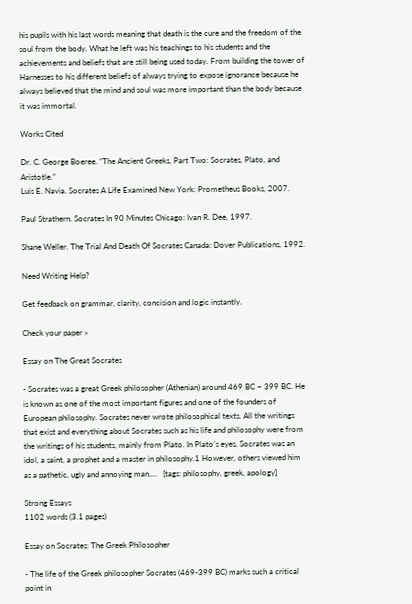his pupils with his last words meaning that death is the cure and the freedom of the soul from the body. What he left was his teachings to his students and the achievements and beliefs that are still being used today. From building the tower of Harnesses to his different beliefs of always trying to expose ignorance because he always believed that the mind and soul was more important than the body because it was immortal.

Works Cited

Dr. C. George Boeree. “The Ancient Greeks, Part Two: Socrates, Plato, and Aristotle.”
Luis E. Navia. Socrates A Life Examined New York: Prometheus Books, 2007.

Paul Strathern. Socrates In 90 Minutes Chicago: Ivan R. Dee, 1997.

Shane Weller. The Trial And Death Of Socrates Canada: Dover Publications, 1992.

Need Writing Help?

Get feedback on grammar, clarity, concision and logic instantly.

Check your paper »

Essay on The Great Socrates

- Socrates was a great Greek philosopher (Athenian) around 469 BC – 399 BC. He is known as one of the most important figures and one of the founders of European philosophy. Socrates never wrote philosophical texts. All the writings that exist and everything about Socrates such as his life and philosophy were from the writings of his students, mainly from Plato. In Plato’s eyes, Socrates was an idol, a saint, a prophet and a master in philosophy.1 However, others viewed him as a pathetic, ugly and annoying man....   [tags: philosophy, greek, apology]

Strong Essays
1102 words (3.1 pages)

Essay on Socrates: The Greek Philosopher

- The life of the Greek philosopher Socrates (469-399 BC) marks such a critical point in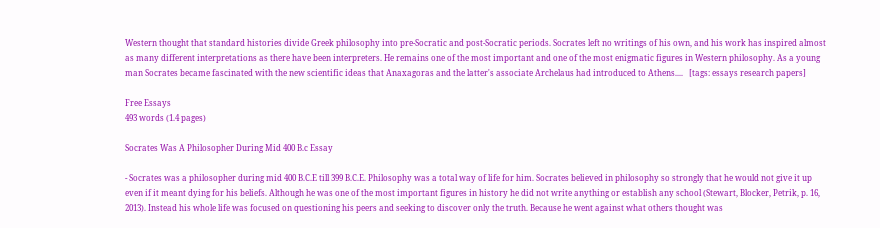Western thought that standard histories divide Greek philosophy into pre-Socratic and post-Socratic periods. Socrates left no writings of his own, and his work has inspired almost as many different interpretations as there have been interpreters. He remains one of the most important and one of the most enigmatic figures in Western philosophy. As a young man Socrates became fascinated with the new scientific ideas that Anaxagoras and the latter's associate Archelaus had introduced to Athens....   [tags: essays research papers]

Free Essays
493 words (1.4 pages)

Socrates Was A Philosopher During Mid 400 B.c Essay

- Socrates was a philosopher during mid 400 B.C.E till 399 B.C.E. Philosophy was a total way of life for him. Socrates believed in philosophy so strongly that he would not give it up even if it meant dying for his beliefs. Although he was one of the most important figures in history he did not write anything or establish any school (Stewart, Blocker, Petrik, p. 16, 2013). Instead his whole life was focused on questioning his peers and seeking to discover only the truth. Because he went against what others thought was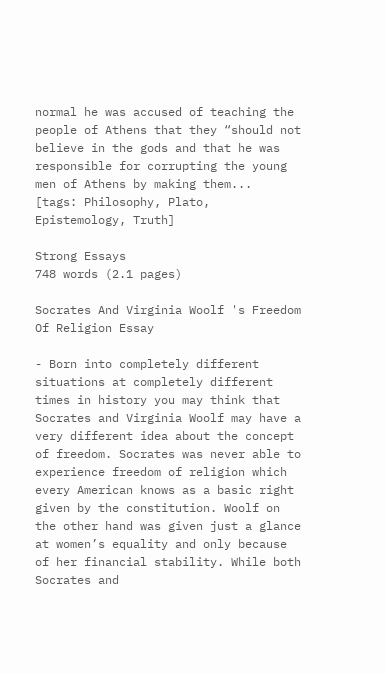normal he was accused of teaching the people of Athens that they “should not believe in the gods and that he was responsible for corrupting the young men of Athens by making them...   [tags: Philosophy, Plato, Epistemology, Truth]

Strong Essays
748 words (2.1 pages)

Socrates And Virginia Woolf 's Freedom Of Religion Essay

- Born into completely different situations at completely different times in history you may think that Socrates and Virginia Woolf may have a very different idea about the concept of freedom. Socrates was never able to experience freedom of religion which every American knows as a basic right given by the constitution. Woolf on the other hand was given just a glance at women’s equality and only because of her financial stability. While both Socrates and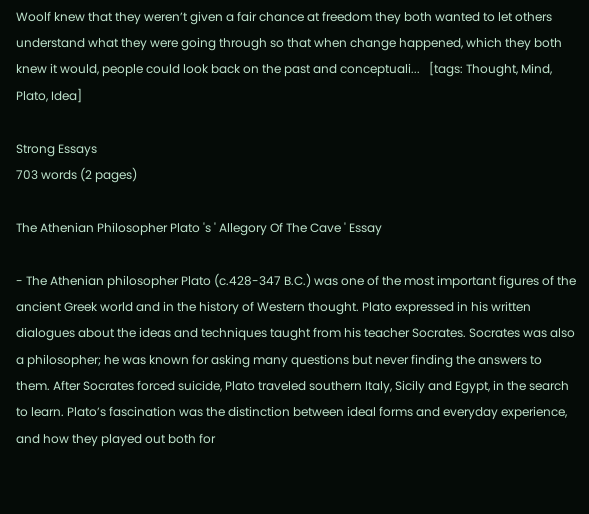Woolf knew that they weren’t given a fair chance at freedom they both wanted to let others understand what they were going through so that when change happened, which they both knew it would, people could look back on the past and conceptuali...   [tags: Thought, Mind, Plato, Idea]

Strong Essays
703 words (2 pages)

The Athenian Philosopher Plato 's ' Allegory Of The Cave ' Essay

- The Athenian philosopher Plato (c.428-347 B.C.) was one of the most important figures of the ancient Greek world and in the history of Western thought. Plato expressed in his written dialogues about the ideas and techniques taught from his teacher Socrates. Socrates was also a philosopher; he was known for asking many questions but never finding the answers to them. After Socrates forced suicide, Plato traveled southern Italy, Sicily and Egypt, in the search to learn. Plato’s fascination was the distinction between ideal forms and everyday experience, and how they played out both for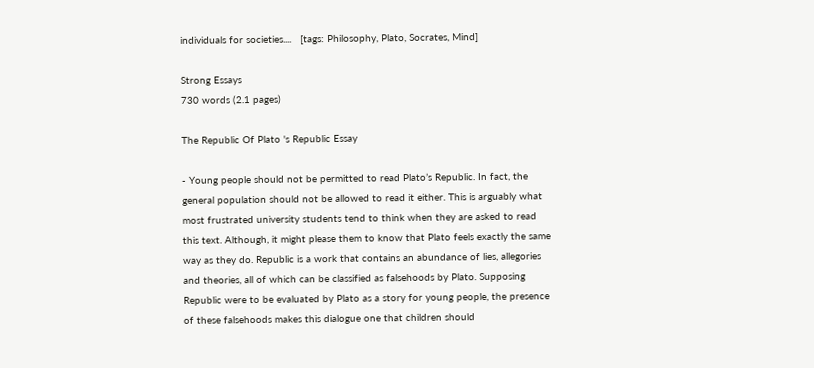individuals for societies....   [tags: Philosophy, Plato, Socrates, Mind]

Strong Essays
730 words (2.1 pages)

The Republic Of Plato 's Republic Essay

- Young people should not be permitted to read Plato’s Republic. In fact, the general population should not be allowed to read it either. This is arguably what most frustrated university students tend to think when they are asked to read this text. Although, it might please them to know that Plato feels exactly the same way as they do. Republic is a work that contains an abundance of lies, allegories and theories, all of which can be classified as falsehoods by Plato. Supposing Republic were to be evaluated by Plato as a story for young people, the presence of these falsehoods makes this dialogue one that children should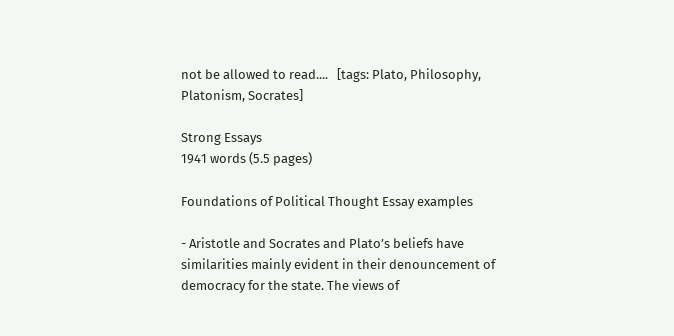not be allowed to read....   [tags: Plato, Philosophy, Platonism, Socrates]

Strong Essays
1941 words (5.5 pages)

Foundations of Political Thought Essay examples

- Aristotle and Socrates and Plato’s beliefs have similarities mainly evident in their denouncement of democracy for the state. The views of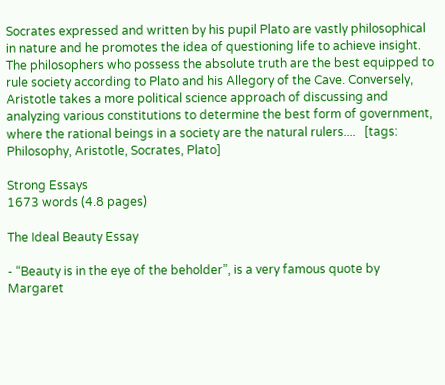Socrates expressed and written by his pupil Plato are vastly philosophical in nature and he promotes the idea of questioning life to achieve insight. The philosophers who possess the absolute truth are the best equipped to rule society according to Plato and his Allegory of the Cave. Conversely, Aristotle takes a more political science approach of discussing and analyzing various constitutions to determine the best form of government, where the rational beings in a society are the natural rulers....   [tags: Philosophy, Aristotle, Socrates, Plato]

Strong Essays
1673 words (4.8 pages)

The Ideal Beauty Essay

- “Beauty is in the eye of the beholder”, is a very famous quote by Margaret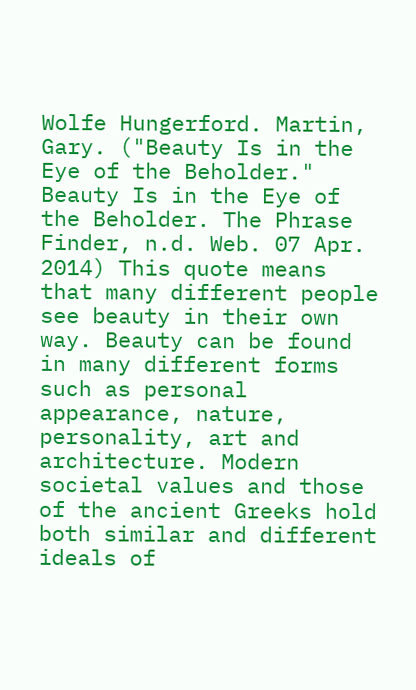Wolfe Hungerford. Martin, Gary. ("Beauty Is in the Eye of the Beholder." Beauty Is in the Eye of the Beholder. The Phrase Finder, n.d. Web. 07 Apr. 2014) This quote means that many different people see beauty in their own way. Beauty can be found in many different forms such as personal appearance, nature, personality, art and architecture. Modern societal values and those of the ancient Greeks hold both similar and different ideals of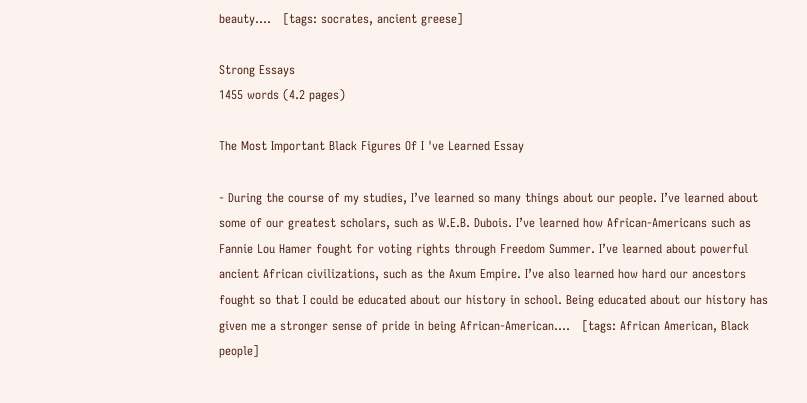beauty....   [tags: socrates, ancient greese]

Strong Essays
1455 words (4.2 pages)

The Most Important Black Figures Of I 've Learned Essay

- During the course of my studies, I’ve learned so many things about our people. I’ve learned about some of our greatest scholars, such as W.E.B. Dubois. I’ve learned how African-Americans such as Fannie Lou Hamer fought for voting rights through Freedom Summer. I’ve learned about powerful ancient African civilizations, such as the Axum Empire. I’ve also learned how hard our ancestors fought so that I could be educated about our history in school. Being educated about our history has given me a stronger sense of pride in being African-American....   [tags: African American, Black people]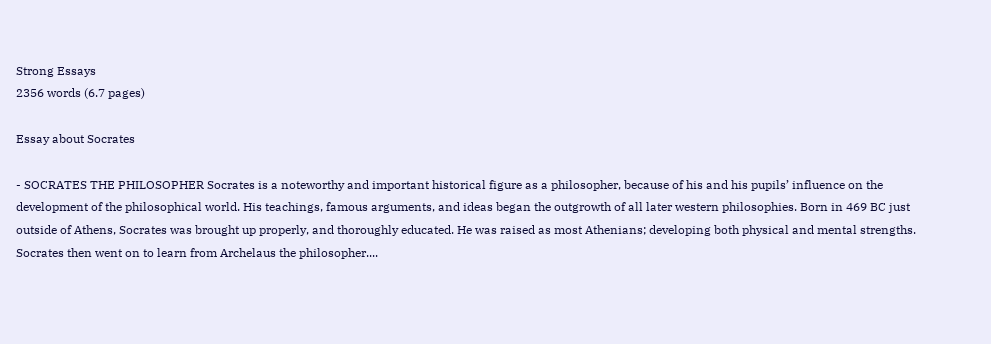Strong Essays
2356 words (6.7 pages)

Essay about Socrates

- SOCRATES THE PHILOSOPHER Socrates is a noteworthy and important historical figure as a philosopher, because of his and his pupils’ influence on the development of the philosophical world. His teachings, famous arguments, and ideas began the outgrowth of all later western philosophies. Born in 469 BC just outside of Athens, Socrates was brought up properly, and thoroughly educated. He was raised as most Athenians; developing both physical and mental strengths. Socrates then went on to learn from Archelaus the philosopher....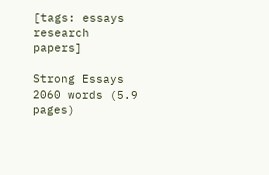[tags: essays research papers]

Strong Essays
2060 words (5.9 pages)